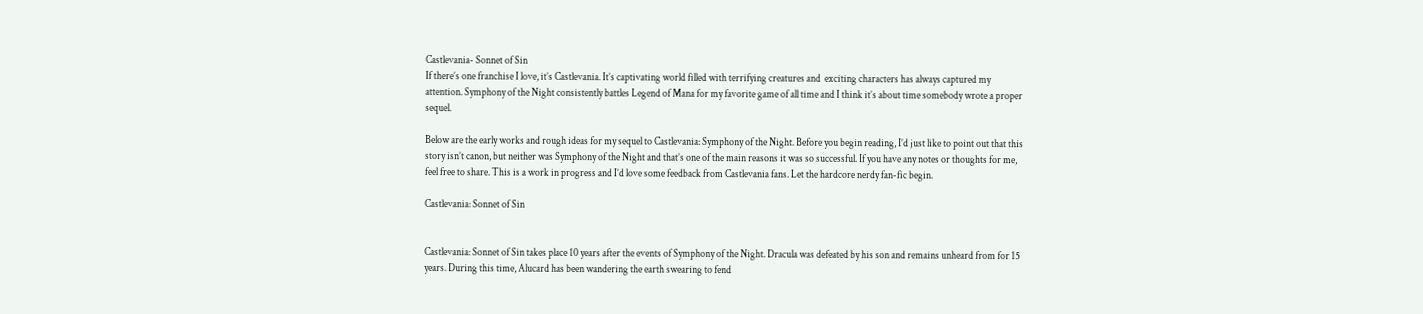Castlevania- Sonnet of Sin
If there’s one franchise I love, it’s Castlevania. It’s captivating world filled with terrifying creatures and  exciting characters has always captured my attention. Symphony of the Night consistently battles Legend of Mana for my favorite game of all time and I think it’s about time somebody wrote a proper sequel.

Below are the early works and rough ideas for my sequel to Castlevania: Symphony of the Night. Before you begin reading, I’d just like to point out that this story isn’t canon, but neither was Symphony of the Night and that’s one of the main reasons it was so successful. If you have any notes or thoughts for me, feel free to share. This is a work in progress and I’d love some feedback from Castlevania fans. Let the hardcore nerdy fan-fic begin.

Castlevania: Sonnet of Sin


Castlevania: Sonnet of Sin takes place 10 years after the events of Symphony of the Night. Dracula was defeated by his son and remains unheard from for 15 years. During this time, Alucard has been wandering the earth swearing to fend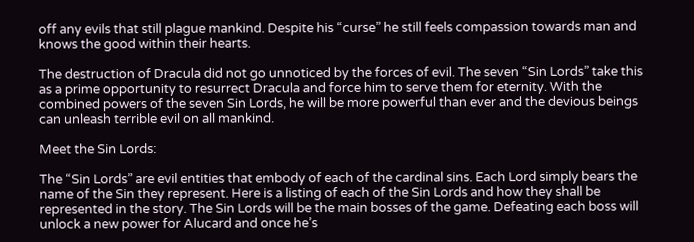off any evils that still plague mankind. Despite his “curse” he still feels compassion towards man and knows the good within their hearts.

The destruction of Dracula did not go unnoticed by the forces of evil. The seven “Sin Lords” take this as a prime opportunity to resurrect Dracula and force him to serve them for eternity. With the combined powers of the seven Sin Lords, he will be more powerful than ever and the devious beings can unleash terrible evil on all mankind.

Meet the Sin Lords:

The “Sin Lords” are evil entities that embody of each of the cardinal sins. Each Lord simply bears the name of the Sin they represent. Here is a listing of each of the Sin Lords and how they shall be represented in the story. The Sin Lords will be the main bosses of the game. Defeating each boss will unlock a new power for Alucard and once he’s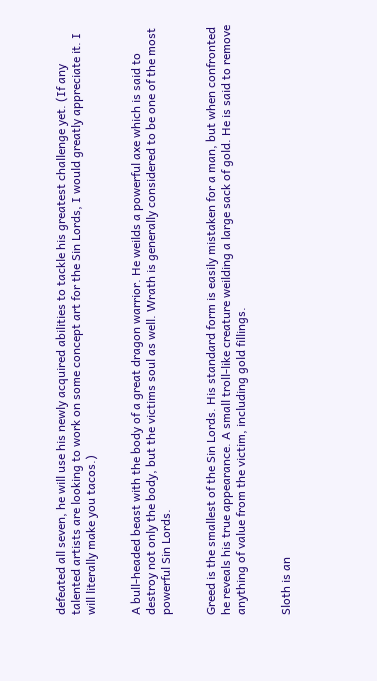defeated all seven, he will use his newly acquired abilities to tackle his greatest challenge yet. (If any talented artists are looking to work on some concept art for the Sin Lords, I would greatly appreciate it. I will literally make you tacos.)


A bull-headed beast with the body of a great dragon warrior. He weilds a powerful axe which is said to destroy not only the body, but the victims soul as well. Wrath is generally considered to be one of the most powerful Sin Lords.


Greed is the smallest of the Sin Lords. His standard form is easily mistaken for a man, but when confronted he reveals his true appearance. A small troll-like creature weilding a large sack of gold. He is said to remove anything of value from the victim, including gold fillings.


Sloth is an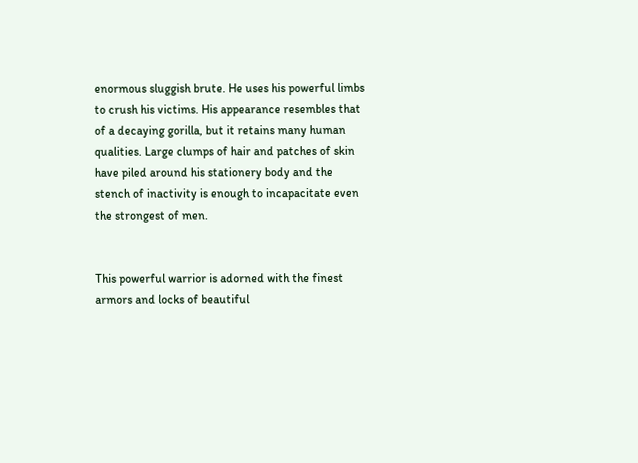enormous sluggish brute. He uses his powerful limbs to crush his victims. His appearance resembles that of a decaying gorilla, but it retains many human qualities. Large clumps of hair and patches of skin have piled around his stationery body and the stench of inactivity is enough to incapacitate even the strongest of men.


This powerful warrior is adorned with the finest armors and locks of beautiful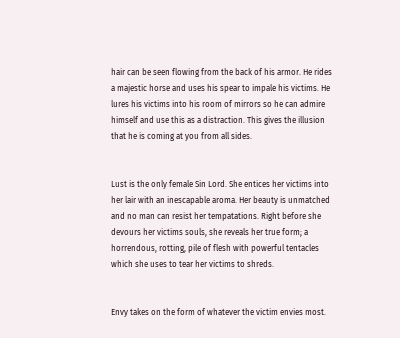hair can be seen flowing from the back of his armor. He rides a majestic horse and uses his spear to impale his victims. He lures his victims into his room of mirrors so he can admire himself and use this as a distraction. This gives the illusion that he is coming at you from all sides.


Lust is the only female Sin Lord. She entices her victims into her lair with an inescapable aroma. Her beauty is unmatched and no man can resist her tempatations. Right before she devours her victims souls, she reveals her true form; a horrendous, rotting, pile of flesh with powerful tentacles which she uses to tear her victims to shreds.


Envy takes on the form of whatever the victim envies most.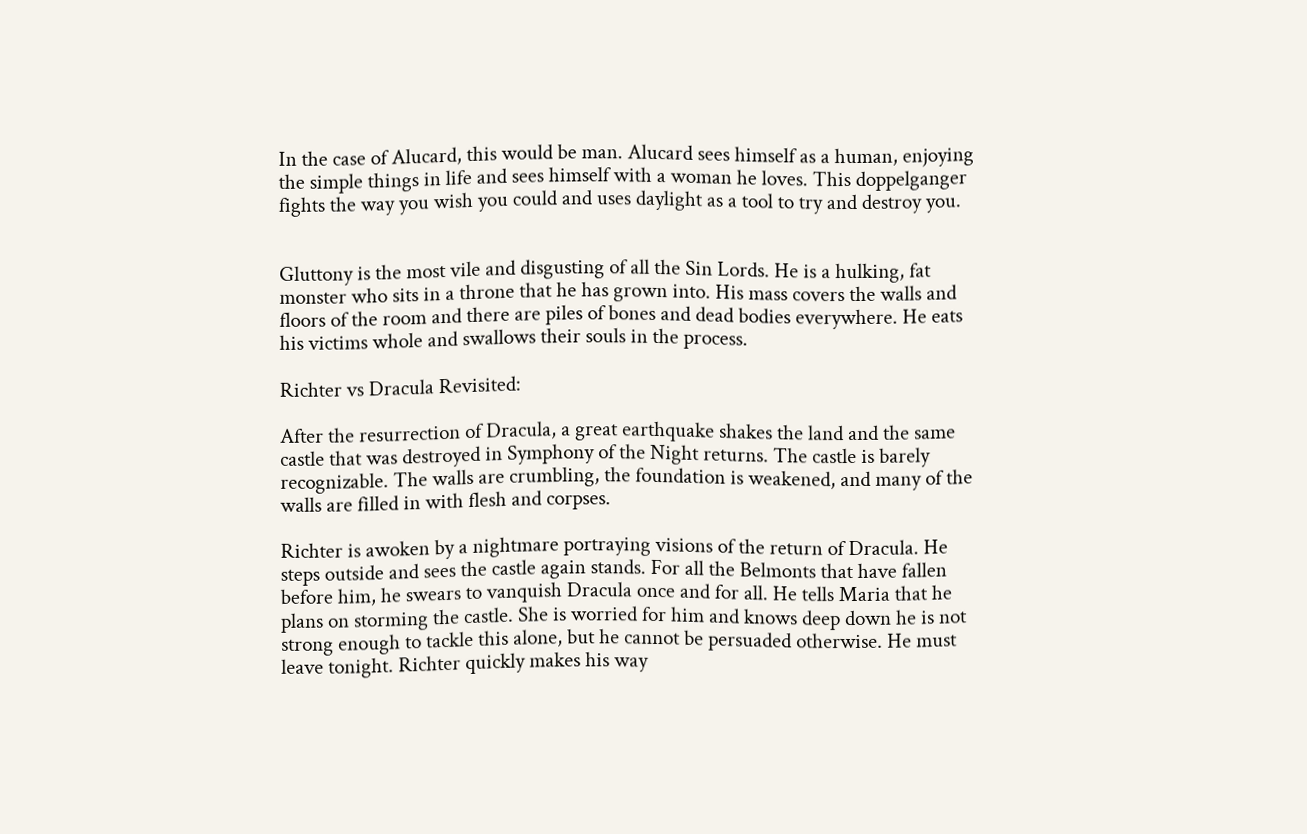In the case of Alucard, this would be man. Alucard sees himself as a human, enjoying the simple things in life and sees himself with a woman he loves. This doppelganger fights the way you wish you could and uses daylight as a tool to try and destroy you.


Gluttony is the most vile and disgusting of all the Sin Lords. He is a hulking, fat monster who sits in a throne that he has grown into. His mass covers the walls and floors of the room and there are piles of bones and dead bodies everywhere. He eats his victims whole and swallows their souls in the process.

Richter vs Dracula Revisited:

After the resurrection of Dracula, a great earthquake shakes the land and the same castle that was destroyed in Symphony of the Night returns. The castle is barely recognizable. The walls are crumbling, the foundation is weakened, and many of the walls are filled in with flesh and corpses.

Richter is awoken by a nightmare portraying visions of the return of Dracula. He steps outside and sees the castle again stands. For all the Belmonts that have fallen before him, he swears to vanquish Dracula once and for all. He tells Maria that he plans on storming the castle. She is worried for him and knows deep down he is not strong enough to tackle this alone, but he cannot be persuaded otherwise. He must leave tonight. Richter quickly makes his way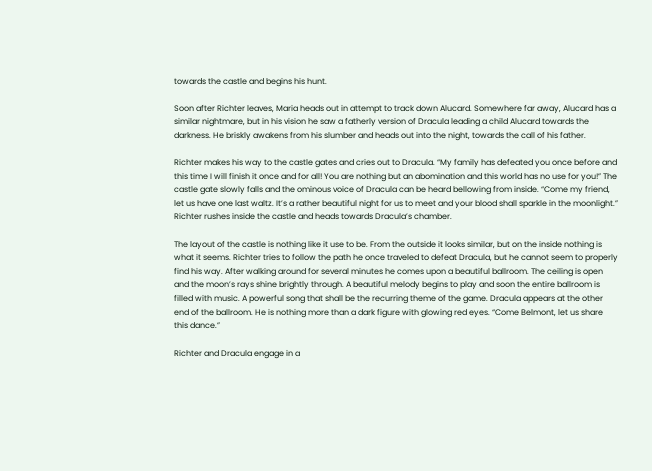towards the castle and begins his hunt.

Soon after Richter leaves, Maria heads out in attempt to track down Alucard. Somewhere far away, Alucard has a similar nightmare, but in his vision he saw a fatherly version of Dracula leading a child Alucard towards the darkness. He briskly awakens from his slumber and heads out into the night, towards the call of his father.

Richter makes his way to the castle gates and cries out to Dracula. “My family has defeated you once before and this time I will finish it once and for all! You are nothing but an abomination and this world has no use for you!” The castle gate slowly falls and the ominous voice of Dracula can be heard bellowing from inside. “Come my friend, let us have one last waltz. It’s a rather beautiful night for us to meet and your blood shall sparkle in the moonlight.” Richter rushes inside the castle and heads towards Dracula’s chamber.

The layout of the castle is nothing like it use to be. From the outside it looks similar, but on the inside nothing is what it seems. Richter tries to follow the path he once traveled to defeat Dracula, but he cannot seem to properly find his way. After walking around for several minutes he comes upon a beautiful ballroom. The ceiling is open and the moon’s rays shine brightly through. A beautiful melody begins to play and soon the entire ballroom is filled with music. A powerful song that shall be the recurring theme of the game. Dracula appears at the other end of the ballroom. He is nothing more than a dark figure with glowing red eyes. “Come Belmont, let us share this dance.”

Richter and Dracula engage in a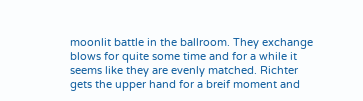moonlit battle in the ballroom. They exchange blows for quite some time and for a while it seems like they are evenly matched. Richter gets the upper hand for a breif moment and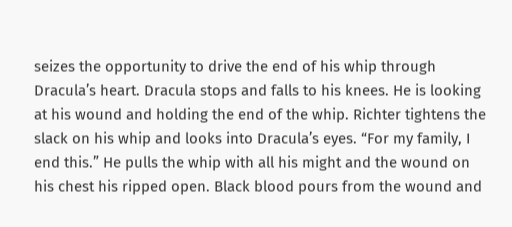seizes the opportunity to drive the end of his whip through Dracula’s heart. Dracula stops and falls to his knees. He is looking at his wound and holding the end of the whip. Richter tightens the slack on his whip and looks into Dracula’s eyes. “For my family, I end this.” He pulls the whip with all his might and the wound on his chest his ripped open. Black blood pours from the wound and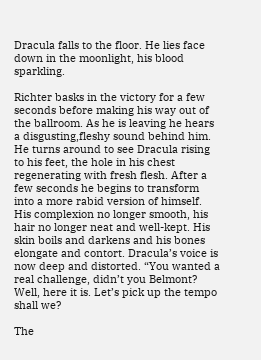Dracula falls to the floor. He lies face down in the moonlight, his blood sparkling.

Richter basks in the victory for a few seconds before making his way out of the ballroom. As he is leaving he hears a disgusting,fleshy sound behind him. He turns around to see Dracula rising to his feet, the hole in his chest regenerating with fresh flesh. After a few seconds he begins to transform into a more rabid version of himself. His complexion no longer smooth, his hair no longer neat and well-kept. His skin boils and darkens and his bones elongate and contort. Dracula’s voice is now deep and distorted. “You wanted a real challenge, didn’t you Belmont? Well, here it is. Let’s pick up the tempo shall we?

The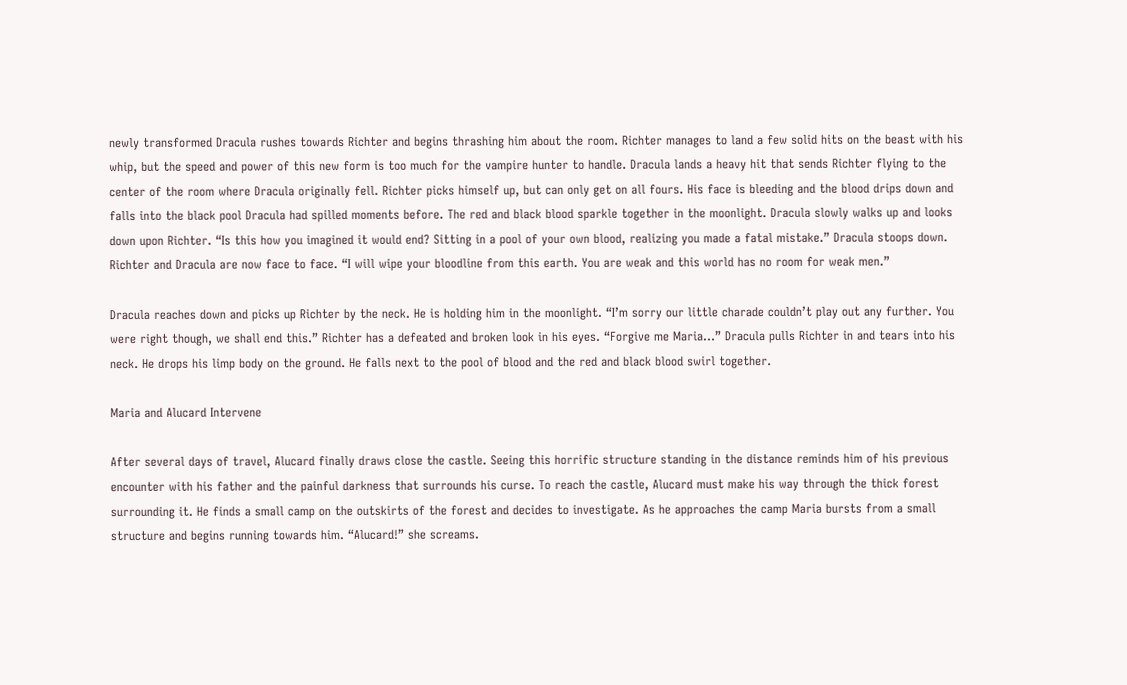newly transformed Dracula rushes towards Richter and begins thrashing him about the room. Richter manages to land a few solid hits on the beast with his whip, but the speed and power of this new form is too much for the vampire hunter to handle. Dracula lands a heavy hit that sends Richter flying to the center of the room where Dracula originally fell. Richter picks himself up, but can only get on all fours. His face is bleeding and the blood drips down and falls into the black pool Dracula had spilled moments before. The red and black blood sparkle together in the moonlight. Dracula slowly walks up and looks down upon Richter. “Is this how you imagined it would end? Sitting in a pool of your own blood, realizing you made a fatal mistake.” Dracula stoops down. Richter and Dracula are now face to face. “I will wipe your bloodline from this earth. You are weak and this world has no room for weak men.”

Dracula reaches down and picks up Richter by the neck. He is holding him in the moonlight. “I’m sorry our little charade couldn’t play out any further. You were right though, we shall end this.” Richter has a defeated and broken look in his eyes. “Forgive me Maria…” Dracula pulls Richter in and tears into his neck. He drops his limp body on the ground. He falls next to the pool of blood and the red and black blood swirl together.

Maria and Alucard Intervene

After several days of travel, Alucard finally draws close the castle. Seeing this horrific structure standing in the distance reminds him of his previous encounter with his father and the painful darkness that surrounds his curse. To reach the castle, Alucard must make his way through the thick forest surrounding it. He finds a small camp on the outskirts of the forest and decides to investigate. As he approaches the camp Maria bursts from a small structure and begins running towards him. “Alucard!” she screams.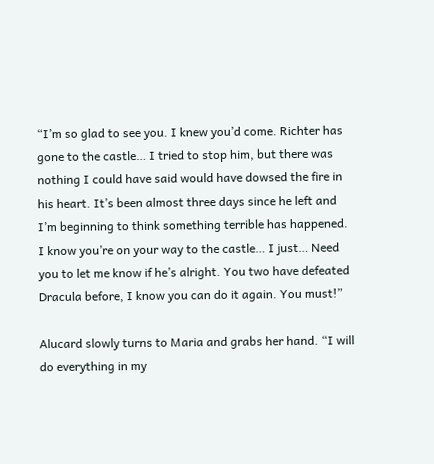“I’m so glad to see you. I knew you’d come. Richter has gone to the castle… I tried to stop him, but there was nothing I could have said would have dowsed the fire in his heart. It’s been almost three days since he left and I’m beginning to think something terrible has happened. I know you’re on your way to the castle… I just… Need you to let me know if he’s alright. You two have defeated Dracula before, I know you can do it again. You must!”

Alucard slowly turns to Maria and grabs her hand. “I will do everything in my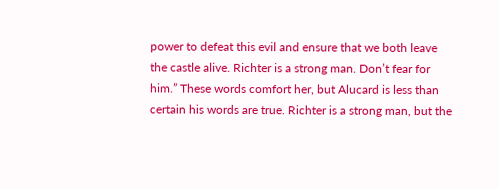power to defeat this evil and ensure that we both leave the castle alive. Richter is a strong man. Don’t fear for him.” These words comfort her, but Alucard is less than certain his words are true. Richter is a strong man, but the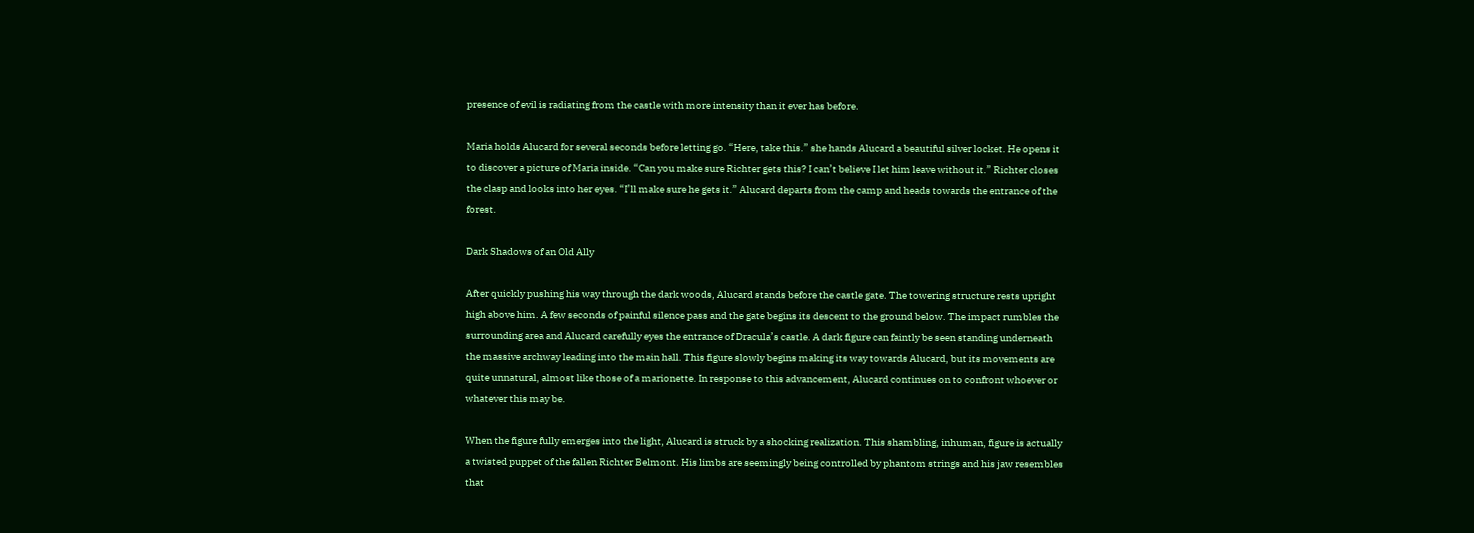presence of evil is radiating from the castle with more intensity than it ever has before.

Maria holds Alucard for several seconds before letting go. “Here, take this.” she hands Alucard a beautiful silver locket. He opens it to discover a picture of Maria inside. “Can you make sure Richter gets this? I can’t believe I let him leave without it.” Richter closes the clasp and looks into her eyes. “I’ll make sure he gets it.” Alucard departs from the camp and heads towards the entrance of the forest.

Dark Shadows of an Old Ally

After quickly pushing his way through the dark woods, Alucard stands before the castle gate. The towering structure rests upright high above him. A few seconds of painful silence pass and the gate begins its descent to the ground below. The impact rumbles the surrounding area and Alucard carefully eyes the entrance of Dracula’s castle. A dark figure can faintly be seen standing underneath the massive archway leading into the main hall. This figure slowly begins making its way towards Alucard, but its movements are quite unnatural, almost like those of a marionette. In response to this advancement, Alucard continues on to confront whoever or whatever this may be.

When the figure fully emerges into the light, Alucard is struck by a shocking realization. This shambling, inhuman, figure is actually a twisted puppet of the fallen Richter Belmont. His limbs are seemingly being controlled by phantom strings and his jaw resembles that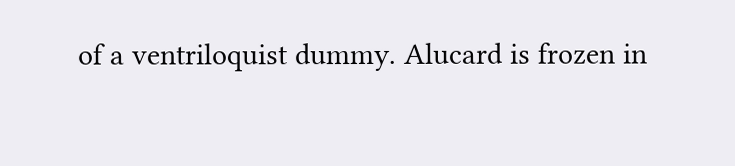of a ventriloquist dummy. Alucard is frozen in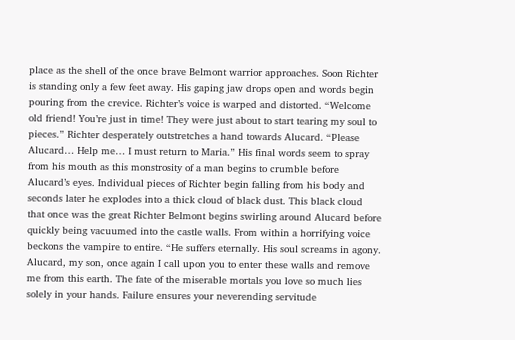place as the shell of the once brave Belmont warrior approaches. Soon Richter is standing only a few feet away. His gaping jaw drops open and words begin pouring from the crevice. Richter’s voice is warped and distorted. “Welcome old friend! You’re just in time! They were just about to start tearing my soul to pieces.” Richter desperately outstretches a hand towards Alucard. “Please Alucard… Help me… I must return to Maria.” His final words seem to spray from his mouth as this monstrosity of a man begins to crumble before Alucard’s eyes. Individual pieces of Richter begin falling from his body and seconds later he explodes into a thick cloud of black dust. This black cloud that once was the great Richter Belmont begins swirling around Alucard before quickly being vacuumed into the castle walls. From within a horrifying voice beckons the vampire to entire. “He suffers eternally. His soul screams in agony. Alucard, my son, once again I call upon you to enter these walls and remove me from this earth. The fate of the miserable mortals you love so much lies solely in your hands. Failure ensures your neverending servitude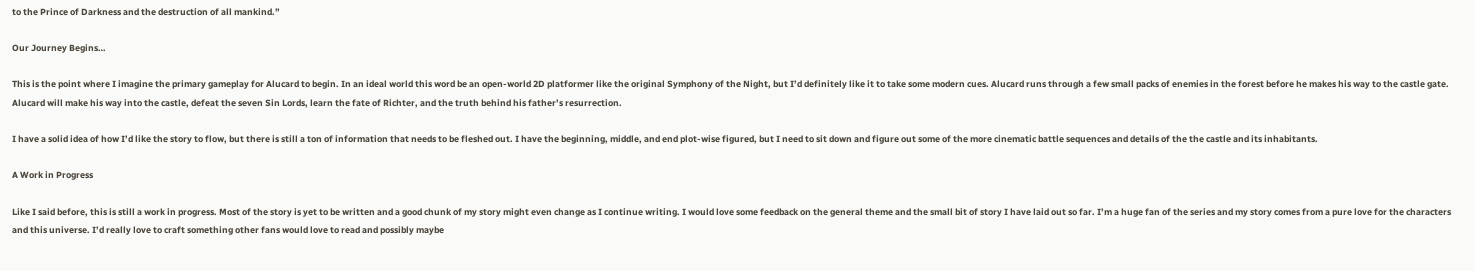to the Prince of Darkness and the destruction of all mankind.”

Our Journey Begins…

This is the point where I imagine the primary gameplay for Alucard to begin. In an ideal world this word be an open-world 2D platformer like the original Symphony of the Night, but I’d definitely like it to take some modern cues. Alucard runs through a few small packs of enemies in the forest before he makes his way to the castle gate. Alucard will make his way into the castle, defeat the seven Sin Lords, learn the fate of Richter, and the truth behind his father’s resurrection.

I have a solid idea of how I’d like the story to flow, but there is still a ton of information that needs to be fleshed out. I have the beginning, middle, and end plot-wise figured, but I need to sit down and figure out some of the more cinematic battle sequences and details of the the castle and its inhabitants.

A Work in Progress

Like I said before, this is still a work in progress. Most of the story is yet to be written and a good chunk of my story might even change as I continue writing. I would love some feedback on the general theme and the small bit of story I have laid out so far. I’m a huge fan of the series and my story comes from a pure love for the characters and this universe. I’d really love to craft something other fans would love to read and possibly maybe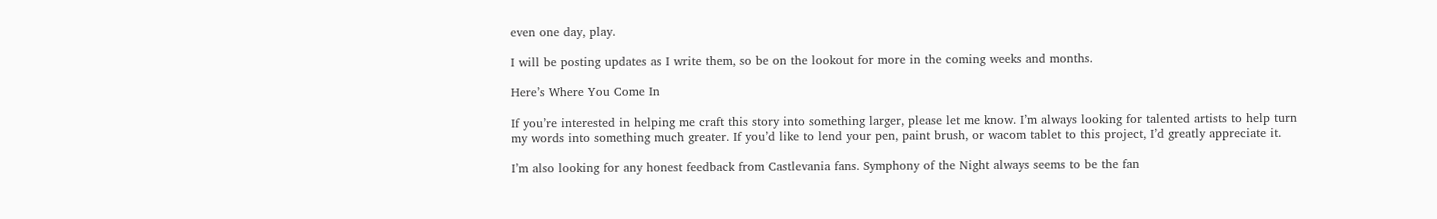even one day, play.

I will be posting updates as I write them, so be on the lookout for more in the coming weeks and months.

Here’s Where You Come In

If you’re interested in helping me craft this story into something larger, please let me know. I’m always looking for talented artists to help turn my words into something much greater. If you’d like to lend your pen, paint brush, or wacom tablet to this project, I’d greatly appreciate it.

I’m also looking for any honest feedback from Castlevania fans. Symphony of the Night always seems to be the fan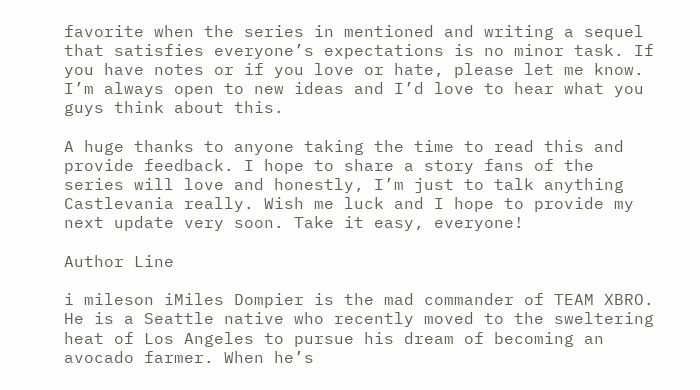favorite when the series in mentioned and writing a sequel that satisfies everyone’s expectations is no minor task. If you have notes or if you love or hate, please let me know. I’m always open to new ideas and I’d love to hear what you guys think about this.

A huge thanks to anyone taking the time to read this and provide feedback. I hope to share a story fans of the series will love and honestly, I’m just to talk anything Castlevania really. Wish me luck and I hope to provide my next update very soon. Take it easy, everyone!

Author Line

i mileson iMiles Dompier is the mad commander of TEAM XBRO. He is a Seattle native who recently moved to the sweltering heat of Los Angeles to pursue his dream of becoming an avocado farmer. When he’s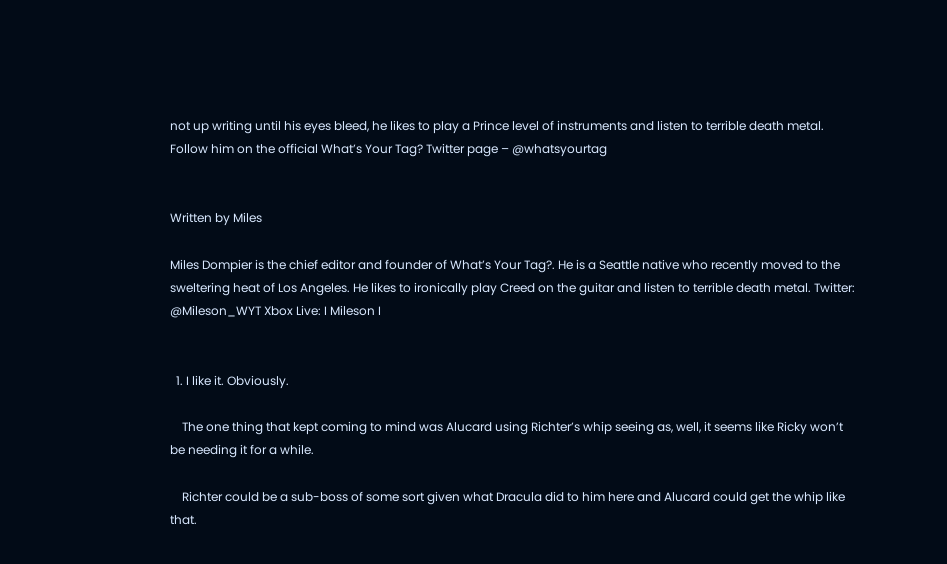not up writing until his eyes bleed, he likes to play a Prince level of instruments and listen to terrible death metal. Follow him on the official What’s Your Tag? Twitter page – @whatsyourtag


Written by Miles

Miles Dompier is the chief editor and founder of What’s Your Tag?. He is a Seattle native who recently moved to the sweltering heat of Los Angeles. He likes to ironically play Creed on the guitar and listen to terrible death metal. Twitter: @Mileson_WYT Xbox Live: I Mileson I


  1. I like it. Obviously.

    The one thing that kept coming to mind was Alucard using Richter’s whip seeing as, well, it seems like Ricky won’t be needing it for a while.

    Richter could be a sub-boss of some sort given what Dracula did to him here and Alucard could get the whip like that.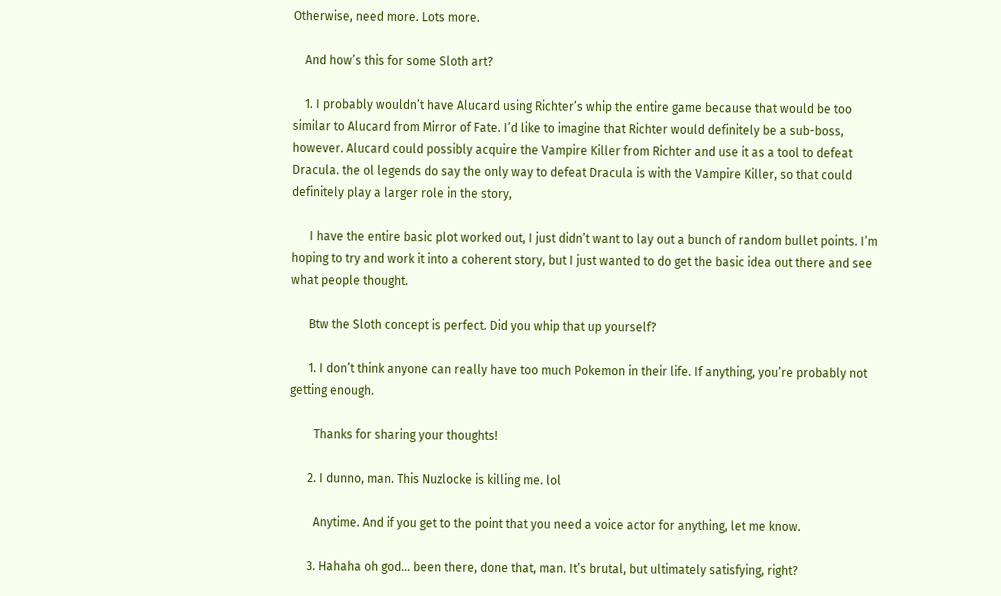Otherwise, need more. Lots more.

    And how’s this for some Sloth art?

    1. I probably wouldn’t have Alucard using Richter’s whip the entire game because that would be too similar to Alucard from Mirror of Fate. I’d like to imagine that Richter would definitely be a sub-boss, however. Alucard could possibly acquire the Vampire Killer from Richter and use it as a tool to defeat Dracula. the ol legends do say the only way to defeat Dracula is with the Vampire Killer, so that could definitely play a larger role in the story,

      I have the entire basic plot worked out, I just didn’t want to lay out a bunch of random bullet points. I’m hoping to try and work it into a coherent story, but I just wanted to do get the basic idea out there and see what people thought.

      Btw the Sloth concept is perfect. Did you whip that up yourself?

      1. I don’t think anyone can really have too much Pokemon in their life. If anything, you’re probably not getting enough.

        Thanks for sharing your thoughts!

      2. I dunno, man. This Nuzlocke is killing me. lol

        Anytime. And if you get to the point that you need a voice actor for anything, let me know.

      3. Hahaha oh god… been there, done that, man. It’s brutal, but ultimately satisfying, right?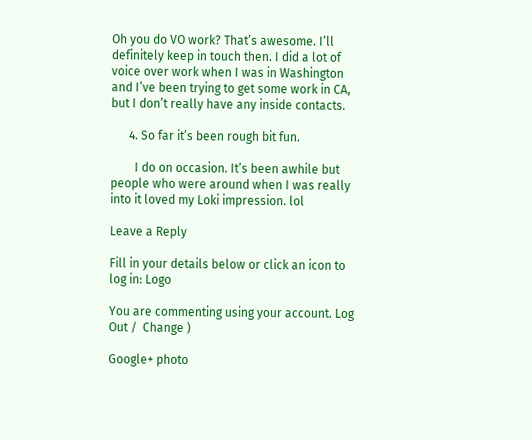Oh you do VO work? That’s awesome. I’ll definitely keep in touch then. I did a lot of voice over work when I was in Washington and I’ve been trying to get some work in CA, but I don’t really have any inside contacts.

      4. So far it’s been rough bit fun.

        I do on occasion. It’s been awhile but people who were around when I was really into it loved my Loki impression. lol

Leave a Reply

Fill in your details below or click an icon to log in: Logo

You are commenting using your account. Log Out /  Change )

Google+ photo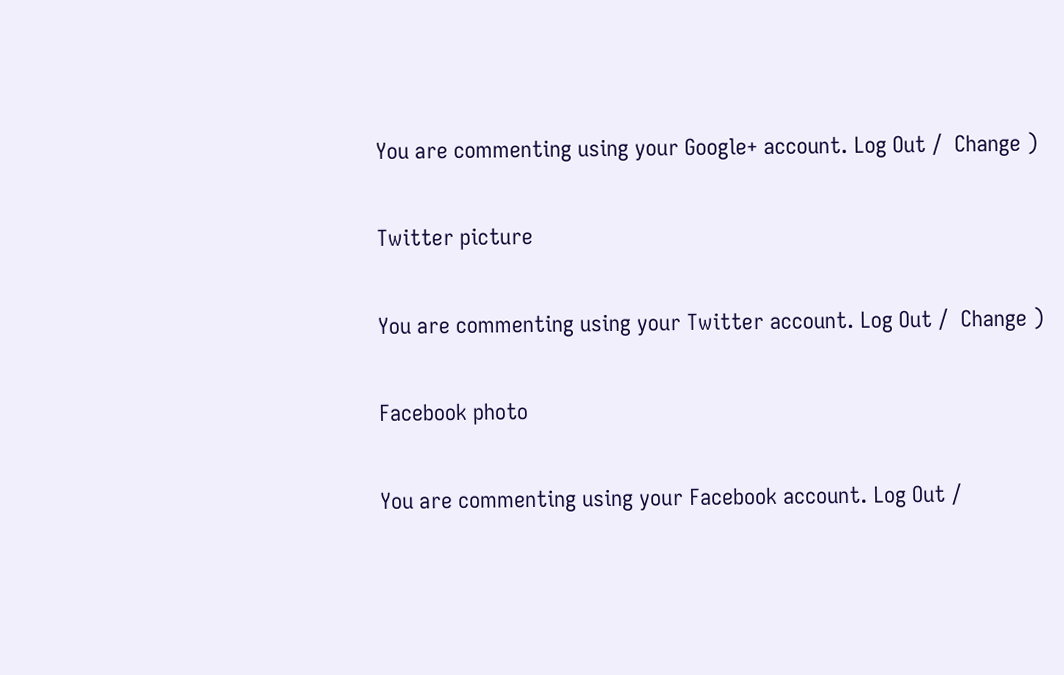You are commenting using your Google+ account. Log Out /  Change )

Twitter picture

You are commenting using your Twitter account. Log Out /  Change )

Facebook photo

You are commenting using your Facebook account. Log Out /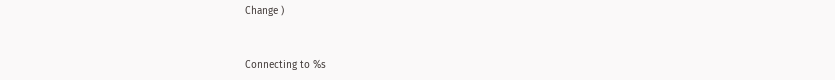Change )


Connecting to %s